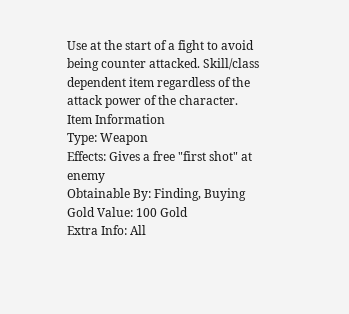Use at the start of a fight to avoid being counter attacked. Skill/class dependent item regardless of the attack power of the character.
Item Information
Type: Weapon
Effects: Gives a free "first shot" at enemy
Obtainable By: Finding, Buying
Gold Value: 100 Gold
Extra Info: All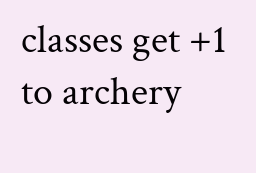classes get +1 to archery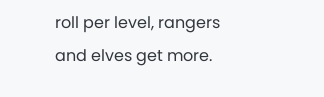roll per level, rangers and elves get more.